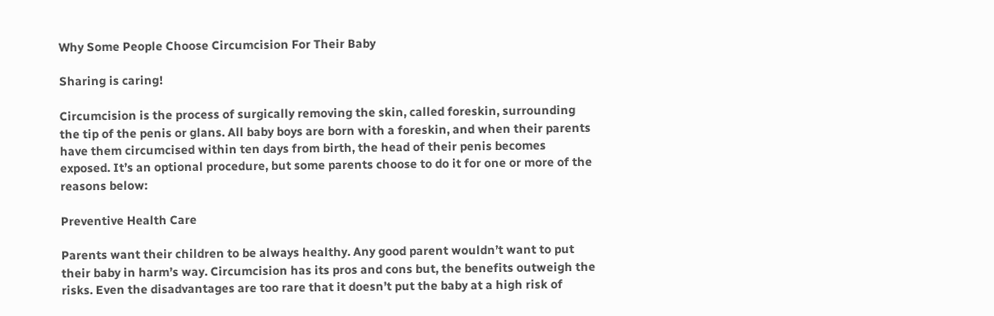Why Some People Choose Circumcision For Their Baby

Sharing is caring!

Circumcision is the process of surgically removing the skin, called foreskin, surrounding the tip of the penis or glans. All baby boys are born with a foreskin, and when their parents have them circumcised within ten days from birth, the head of their penis becomes exposed. It’s an optional procedure, but some parents choose to do it for one or more of the reasons below:

Preventive Health Care

Parents want their children to be always healthy. Any good parent wouldn’t want to put their baby in harm’s way. Circumcision has its pros and cons but, the benefits outweigh the risks. Even the disadvantages are too rare that it doesn’t put the baby at a high risk of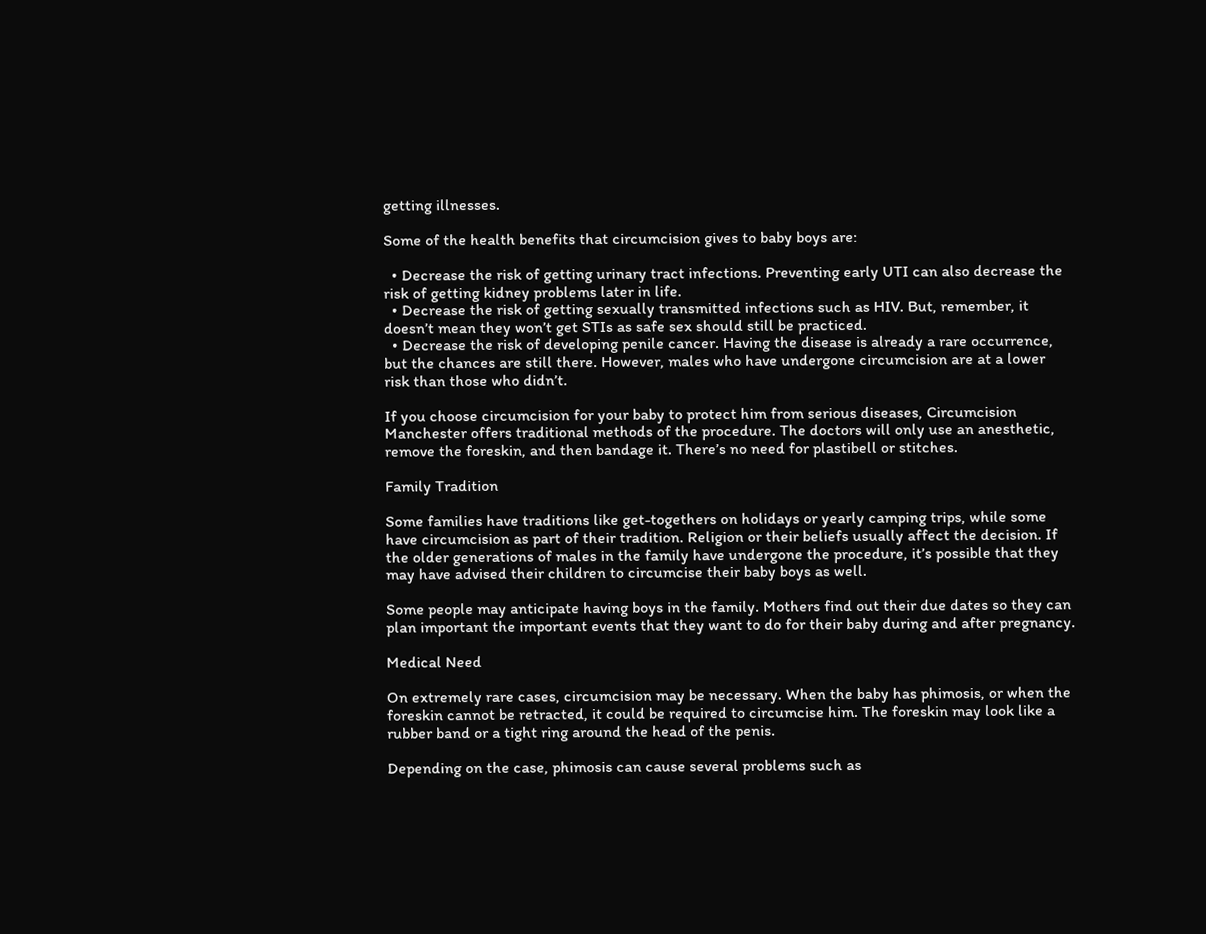getting illnesses.

Some of the health benefits that circumcision gives to baby boys are:

  • Decrease the risk of getting urinary tract infections. Preventing early UTI can also decrease the risk of getting kidney problems later in life.
  • Decrease the risk of getting sexually transmitted infections such as HIV. But, remember, it doesn’t mean they won’t get STIs as safe sex should still be practiced.
  • Decrease the risk of developing penile cancer. Having the disease is already a rare occurrence, but the chances are still there. However, males who have undergone circumcision are at a lower risk than those who didn’t.

If you choose circumcision for your baby to protect him from serious diseases, Circumcision Manchester offers traditional methods of the procedure. The doctors will only use an anesthetic, remove the foreskin, and then bandage it. There’s no need for plastibell or stitches.

Family Tradition

Some families have traditions like get-togethers on holidays or yearly camping trips, while some have circumcision as part of their tradition. Religion or their beliefs usually affect the decision. If the older generations of males in the family have undergone the procedure, it’s possible that they may have advised their children to circumcise their baby boys as well.

Some people may anticipate having boys in the family. Mothers find out their due dates so they can plan important the important events that they want to do for their baby during and after pregnancy.

Medical Need

On extremely rare cases, circumcision may be necessary. When the baby has phimosis, or when the foreskin cannot be retracted, it could be required to circumcise him. The foreskin may look like a rubber band or a tight ring around the head of the penis.

Depending on the case, phimosis can cause several problems such as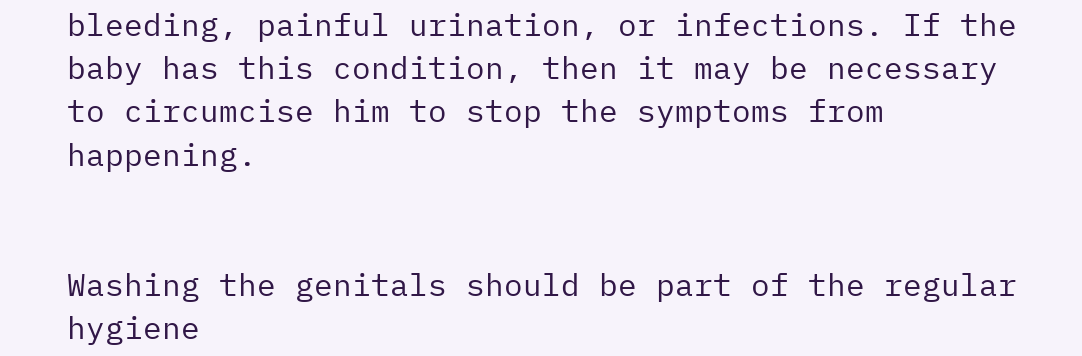bleeding, painful urination, or infections. If the baby has this condition, then it may be necessary to circumcise him to stop the symptoms from happening.


Washing the genitals should be part of the regular hygiene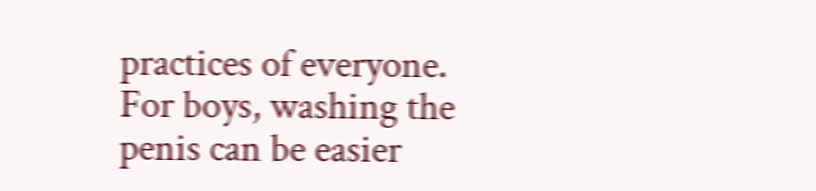practices of everyone. For boys, washing the penis can be easier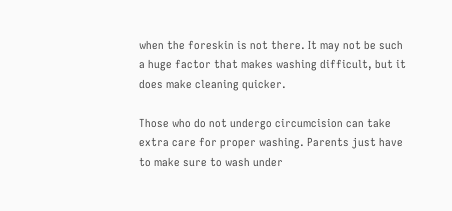when the foreskin is not there. It may not be such a huge factor that makes washing difficult, but it does make cleaning quicker.

Those who do not undergo circumcision can take extra care for proper washing. Parents just have to make sure to wash under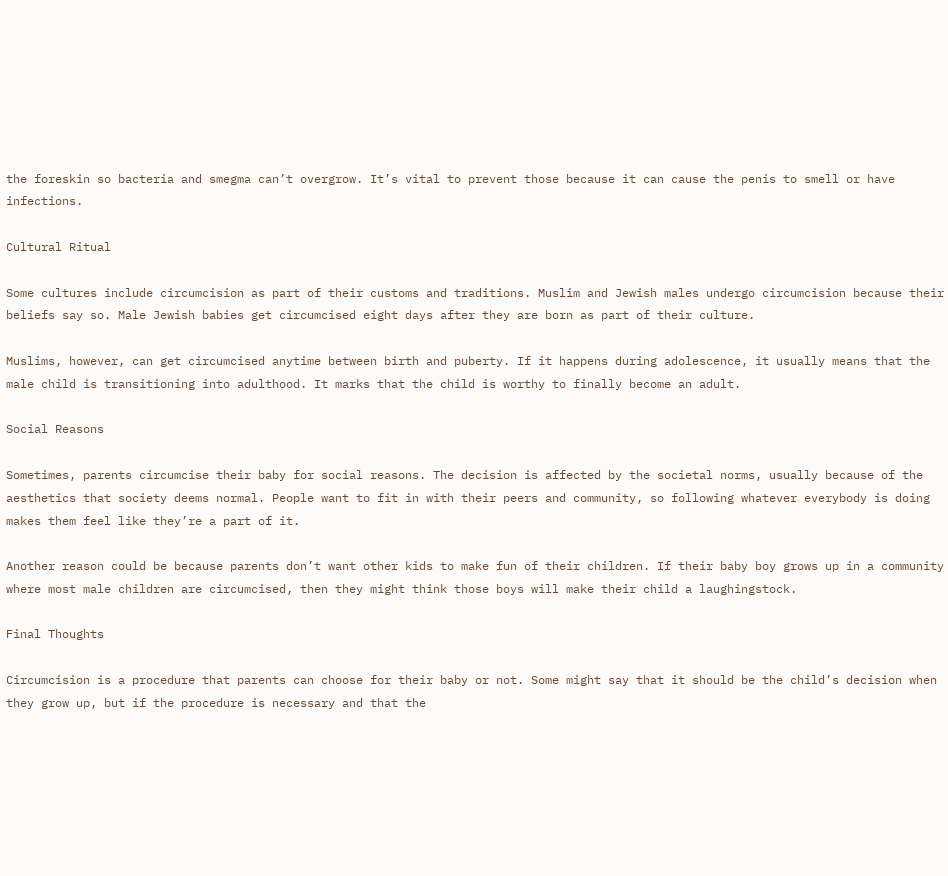the foreskin so bacteria and smegma can’t overgrow. It’s vital to prevent those because it can cause the penis to smell or have infections.

Cultural Ritual

Some cultures include circumcision as part of their customs and traditions. Muslim and Jewish males undergo circumcision because their beliefs say so. Male Jewish babies get circumcised eight days after they are born as part of their culture.

Muslims, however, can get circumcised anytime between birth and puberty. If it happens during adolescence, it usually means that the male child is transitioning into adulthood. It marks that the child is worthy to finally become an adult.

Social Reasons

Sometimes, parents circumcise their baby for social reasons. The decision is affected by the societal norms, usually because of the aesthetics that society deems normal. People want to fit in with their peers and community, so following whatever everybody is doing makes them feel like they’re a part of it.

Another reason could be because parents don’t want other kids to make fun of their children. If their baby boy grows up in a community where most male children are circumcised, then they might think those boys will make their child a laughingstock.

Final Thoughts

Circumcision is a procedure that parents can choose for their baby or not. Some might say that it should be the child’s decision when they grow up, but if the procedure is necessary and that the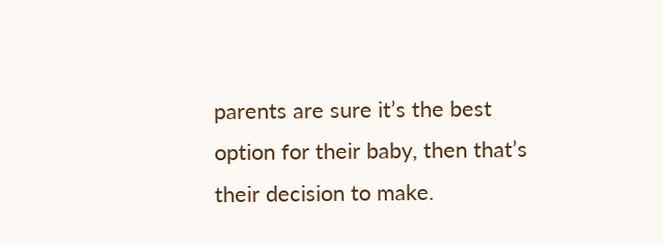parents are sure it’s the best option for their baby, then that’s their decision to make.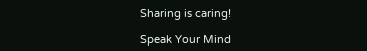Sharing is caring!

Speak Your Mind